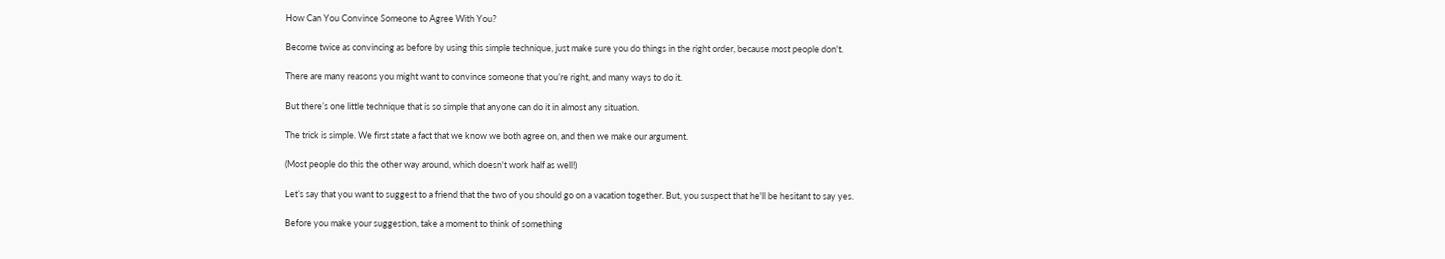How Can You Convince Someone to Agree With You?

Become twice as convincing as before by using this simple technique, just make sure you do things in the right order, because most people don't.

There are many reasons you might want to convince someone that you’re right, and many ways to do it.

But there’s one little technique that is so simple that anyone can do it in almost any situation.

The trick is simple. We first state a fact that we know we both agree on, and then we make our argument.

(Most people do this the other way around, which doesn't work half as well!)

Let’s say that you want to suggest to a friend that the two of you should go on a vacation together. But, you suspect that he'll be hesitant to say yes.

Before you make your suggestion, take a moment to think of something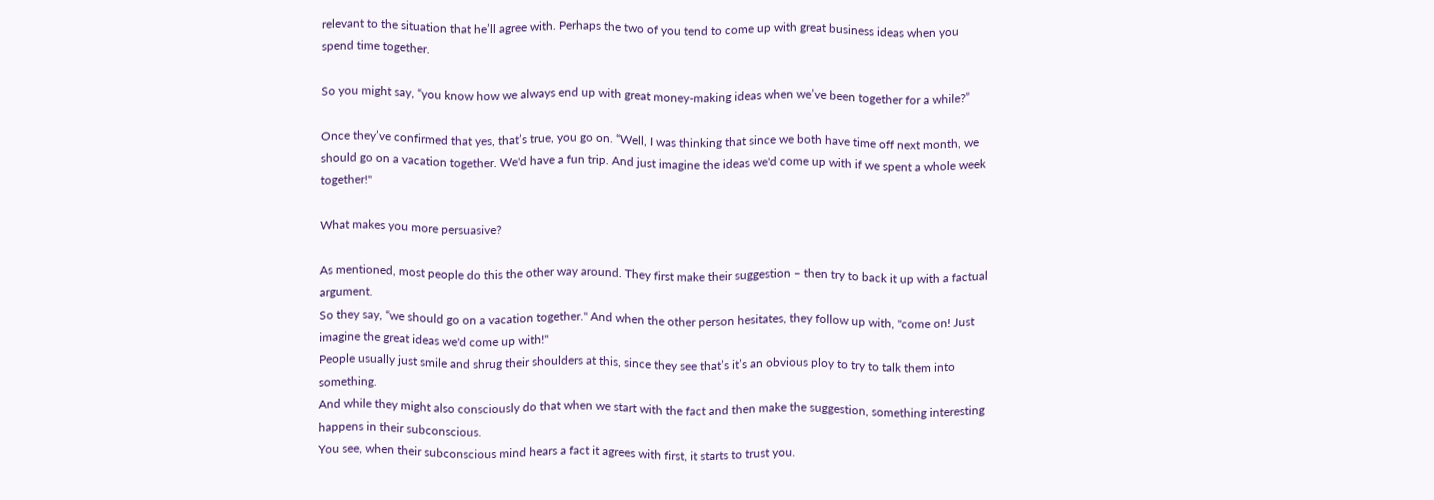relevant to the situation that he’ll agree with. Perhaps the two of you tend to come up with great business ideas when you spend time together.

So you might say, “you know how we always end up with great money-making ideas when we’ve been together for a while?”

Once they’ve confirmed that yes, that’s true, you go on. “Well, I was thinking that since we both have time off next month, we should go on a vacation together. We'd have a fun trip. And just imagine the ideas we'd come up with if we spent a whole week together!"

What makes you more persuasive?

As mentioned, most people do this the other way around. They first make their suggestion – then try to back it up with a factual argument.
So they say, “we should go on a vacation together." And when the other person hesitates, they follow up with, "come on! Just imagine the great ideas we'd come up with!"
People usually just smile and shrug their shoulders at this, since they see that’s it’s an obvious ploy to try to talk them into something.
And while they might also consciously do that when we start with the fact and then make the suggestion, something interesting happens in their subconscious.
You see, when their subconscious mind hears a fact it agrees with first, it starts to trust you.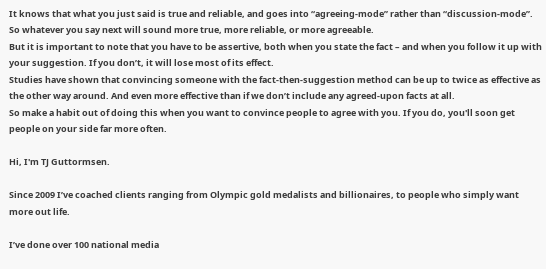It knows that what you just said is true and reliable, and goes into “agreeing-mode” rather than “discussion-mode”. So whatever you say next will sound more true, more reliable, or more agreeable.
But it is important to note that you have to be assertive, both when you state the fact – and when you follow it up with your suggestion. If you don’t, it will lose most of its effect.
Studies have shown that convincing someone with the fact-then-suggestion method can be up to twice as effective as the other way around. And even more effective than if we don’t include any agreed-upon facts at all.
So make a habit out of doing this when you want to convince people to agree with you. If you do, you'll soon get people on your side far more often.

Hi, I'm TJ Guttormsen.

Since 2009 I’ve coached clients ranging from Olympic gold medalists and billionaires, to people who simply want more out life.

I’ve done over 100 national media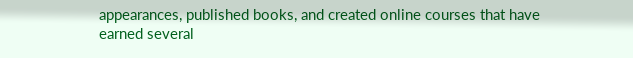appearances, published books, and created online courses that have earned several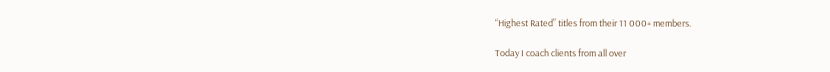“Highest Rated” titles from their 11 000+ members.

Today I coach clients from all over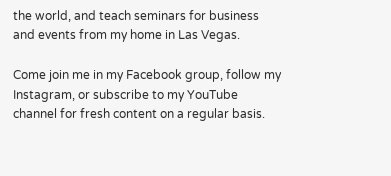the world, and teach seminars for business and events from my home in Las Vegas.

Come join me in my Facebook group, follow my Instagram, or subscribe to my YouTube channel for fresh content on a regular basis.